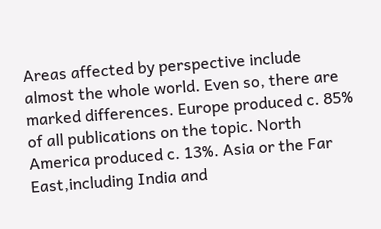Areas affected by perspective include almost the whole world. Even so, there are marked differences. Europe produced c. 85% of all publications on the topic. North America produced c. 13%. Asia or the Far East,including India and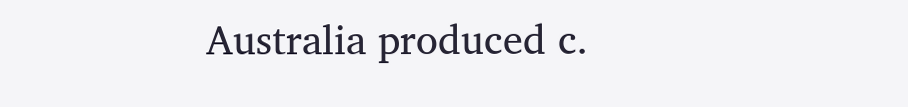Australia produced c.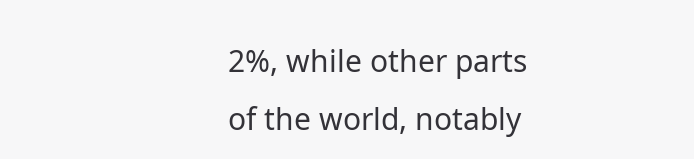2%, while other parts of the world, notably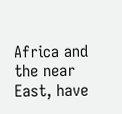Africa and the near East, have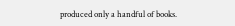produced only a handful of books.